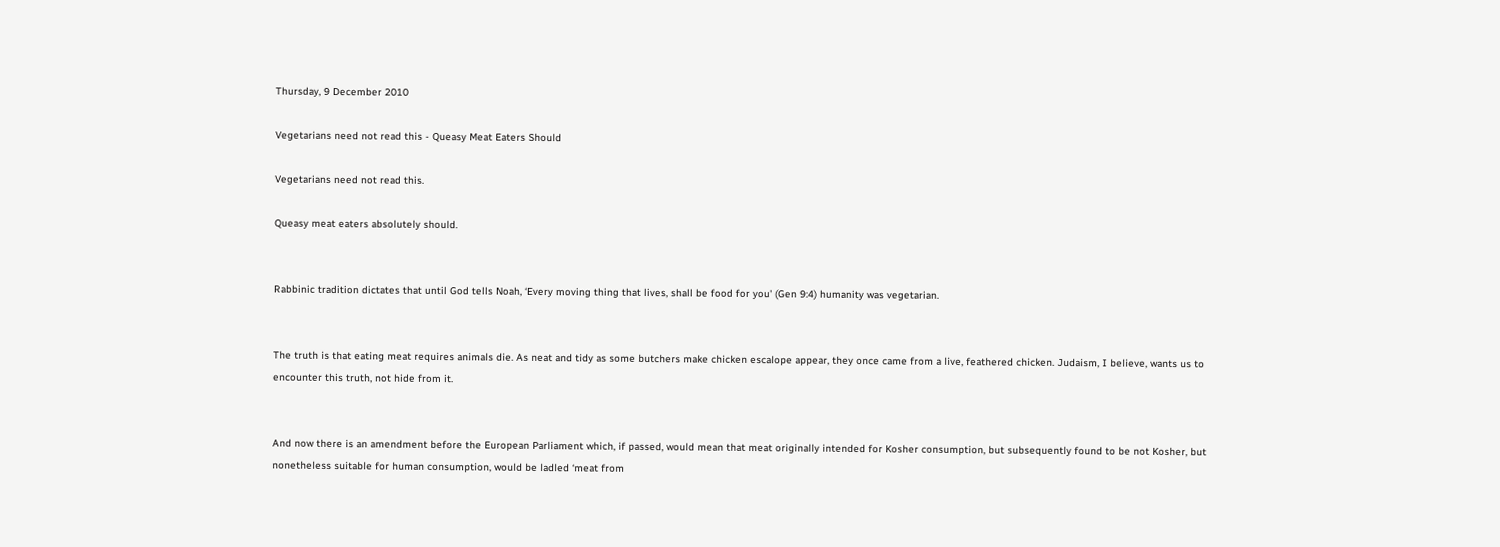Thursday, 9 December 2010

Vegetarians need not read this - Queasy Meat Eaters Should

Vegetarians need not read this.

Queasy meat eaters absolutely should.


Rabbinic tradition dictates that until God tells Noah, ‘Every moving thing that lives, shall be food for you' (Gen 9:4) humanity was vegetarian.


The truth is that eating meat requires animals die. As neat and tidy as some butchers make chicken escalope appear, they once came from a live, feathered chicken. Judaism, I believe, wants us to encounter this truth, not hide from it.


And now there is an amendment before the European Parliament which, if passed, would mean that meat originally intended for Kosher consumption, but subsequently found to be not Kosher, but nonetheless suitable for human consumption, would be ladled ‘meat from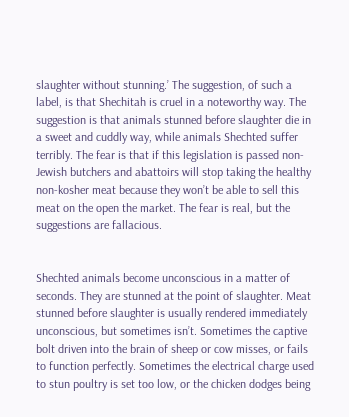slaughter without stunning.’ The suggestion, of such a label, is that Shechitah is cruel in a noteworthy way. The suggestion is that animals stunned before slaughter die in a sweet and cuddly way, while animals Shechted suffer terribly. The fear is that if this legislation is passed non-Jewish butchers and abattoirs will stop taking the healthy non-kosher meat because they won’t be able to sell this meat on the open the market. The fear is real, but the suggestions are fallacious.


Shechted animals become unconscious in a matter of seconds. They are stunned at the point of slaughter. Meat stunned before slaughter is usually rendered immediately unconscious, but sometimes isn’t. Sometimes the captive bolt driven into the brain of sheep or cow misses, or fails to function perfectly. Sometimes the electrical charge used to stun poultry is set too low, or the chicken dodges being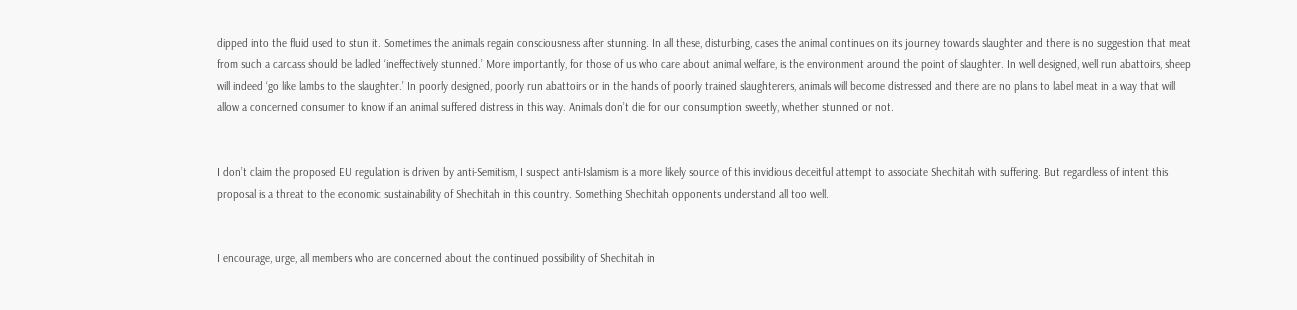dipped into the fluid used to stun it. Sometimes the animals regain consciousness after stunning. In all these, disturbing, cases the animal continues on its journey towards slaughter and there is no suggestion that meat from such a carcass should be ladled ‘ineffectively stunned.’ More importantly, for those of us who care about animal welfare, is the environment around the point of slaughter. In well designed, well run abattoirs, sheep will indeed ‘go like lambs to the slaughter.’ In poorly designed, poorly run abattoirs or in the hands of poorly trained slaughterers, animals will become distressed and there are no plans to label meat in a way that will allow a concerned consumer to know if an animal suffered distress in this way. Animals don’t die for our consumption sweetly, whether stunned or not.


I don’t claim the proposed EU regulation is driven by anti-Semitism, I suspect anti-Islamism is a more likely source of this invidious deceitful attempt to associate Shechitah with suffering. But regardless of intent this proposal is a threat to the economic sustainability of Shechitah in this country. Something Shechitah opponents understand all too well.


I encourage, urge, all members who are concerned about the continued possibility of Shechitah in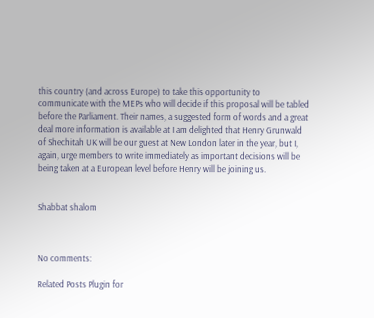this country (and across Europe) to take this opportunity to communicate with the MEPs who will decide if this proposal will be tabled before the Parliament. Their names, a suggested form of words and a great deal more information is available at I am delighted that Henry Grunwald of Shechitah UK will be our guest at New London later in the year, but I, again, urge members to write immediately as important decisions will be being taken at a European level before Henry will be joining us.


Shabbat shalom



No comments:

Related Posts Plugin for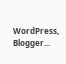WordPress, Blogger...